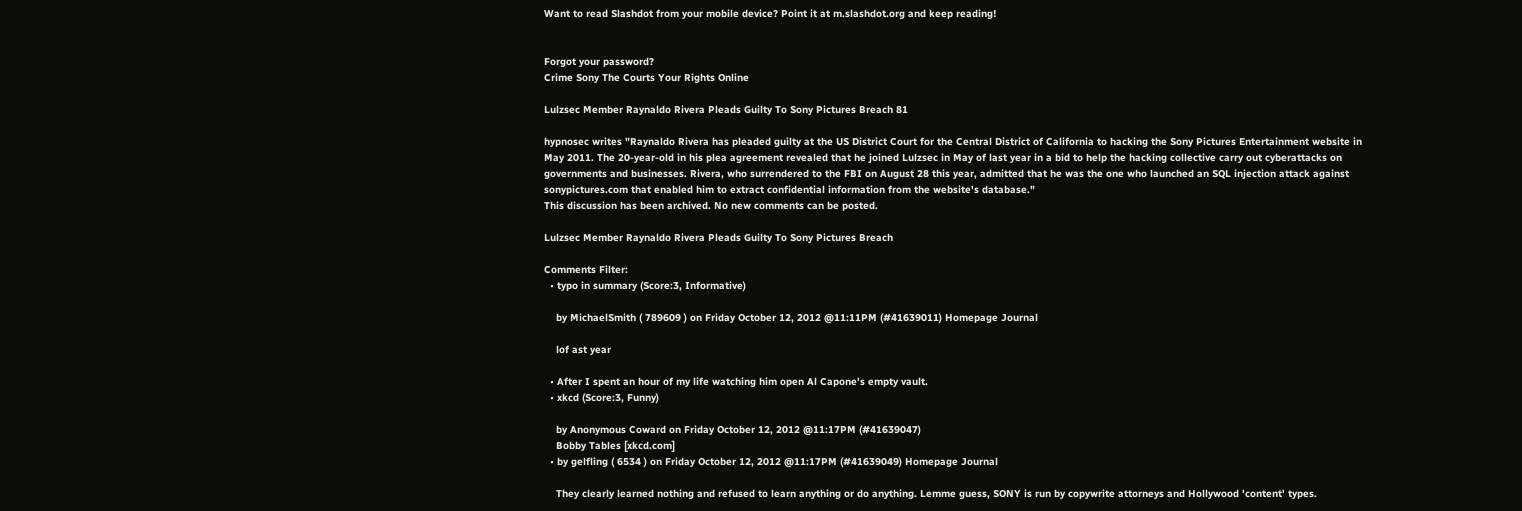Want to read Slashdot from your mobile device? Point it at m.slashdot.org and keep reading!


Forgot your password?
Crime Sony The Courts Your Rights Online

Lulzsec Member Raynaldo Rivera Pleads Guilty To Sony Pictures Breach 81

hypnosec writes "Raynaldo Rivera has pleaded guilty at the US District Court for the Central District of California to hacking the Sony Pictures Entertainment website in May 2011. The 20-year-old in his plea agreement revealed that he joined Lulzsec in May of last year in a bid to help the hacking collective carry out cyberattacks on governments and businesses. Rivera, who surrendered to the FBI on August 28 this year, admitted that he was the one who launched an SQL injection attack against sonypictures.com that enabled him to extract confidential information from the website's database."
This discussion has been archived. No new comments can be posted.

Lulzsec Member Raynaldo Rivera Pleads Guilty To Sony Pictures Breach

Comments Filter:
  • typo in summary (Score:3, Informative)

    by MichaelSmith ( 789609 ) on Friday October 12, 2012 @11:11PM (#41639011) Homepage Journal

    lof ast year

  • After I spent an hour of my life watching him open Al Capone's empty vault.
  • xkcd (Score:3, Funny)

    by Anonymous Coward on Friday October 12, 2012 @11:17PM (#41639047)
    Bobby Tables [xkcd.com]
  • by gelfling ( 6534 ) on Friday October 12, 2012 @11:17PM (#41639049) Homepage Journal

    They clearly learned nothing and refused to learn anything or do anything. Lemme guess, SONY is run by copywrite attorneys and Hollywood 'content' types.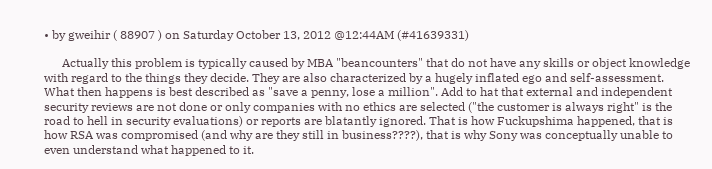• by gweihir ( 88907 ) on Saturday October 13, 2012 @12:44AM (#41639331)

      Actually this problem is typically caused by MBA "beancounters" that do not have any skills or object knowledge with regard to the things they decide. They are also characterized by a hugely inflated ego and self-assessment. What then happens is best described as "save a penny, lose a million". Add to hat that external and independent security reviews are not done or only companies with no ethics are selected ("the customer is always right" is the road to hell in security evaluations) or reports are blatantly ignored. That is how Fuckupshima happened, that is how RSA was compromised (and why are they still in business????), that is why Sony was conceptually unable to even understand what happened to it.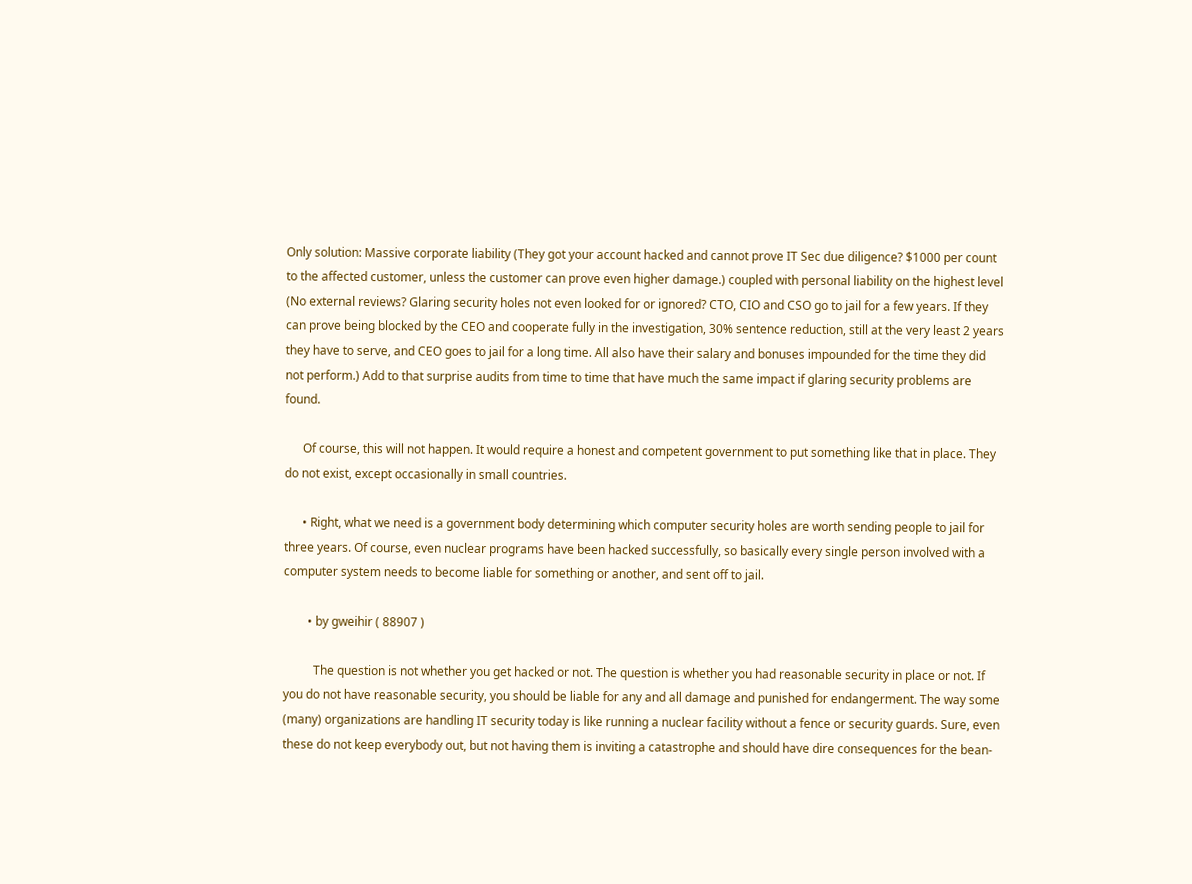Only solution: Massive corporate liability (They got your account hacked and cannot prove IT Sec due diligence? $1000 per count to the affected customer, unless the customer can prove even higher damage.) coupled with personal liability on the highest level (No external reviews? Glaring security holes not even looked for or ignored? CTO, CIO and CSO go to jail for a few years. If they can prove being blocked by the CEO and cooperate fully in the investigation, 30% sentence reduction, still at the very least 2 years they have to serve, and CEO goes to jail for a long time. All also have their salary and bonuses impounded for the time they did not perform.) Add to that surprise audits from time to time that have much the same impact if glaring security problems are found.

      Of course, this will not happen. It would require a honest and competent government to put something like that in place. They do not exist, except occasionally in small countries.

      • Right, what we need is a government body determining which computer security holes are worth sending people to jail for three years. Of course, even nuclear programs have been hacked successfully, so basically every single person involved with a computer system needs to become liable for something or another, and sent off to jail.

        • by gweihir ( 88907 )

          The question is not whether you get hacked or not. The question is whether you had reasonable security in place or not. If you do not have reasonable security, you should be liable for any and all damage and punished for endangerment. The way some (many) organizations are handling IT security today is like running a nuclear facility without a fence or security guards. Sure, even these do not keep everybody out, but not having them is inviting a catastrophe and should have dire consequences for the bean-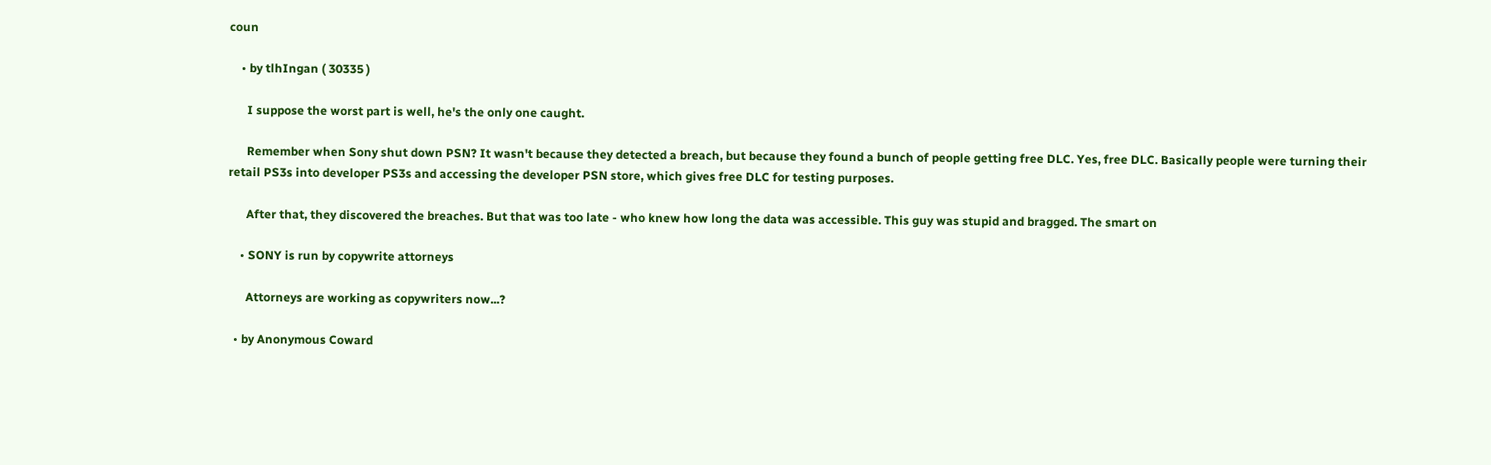coun

    • by tlhIngan ( 30335 )

      I suppose the worst part is well, he's the only one caught.

      Remember when Sony shut down PSN? It wasn't because they detected a breach, but because they found a bunch of people getting free DLC. Yes, free DLC. Basically people were turning their retail PS3s into developer PS3s and accessing the developer PSN store, which gives free DLC for testing purposes.

      After that, they discovered the breaches. But that was too late - who knew how long the data was accessible. This guy was stupid and bragged. The smart on

    • SONY is run by copywrite attorneys

      Attorneys are working as copywriters now...?

  • by Anonymous Coward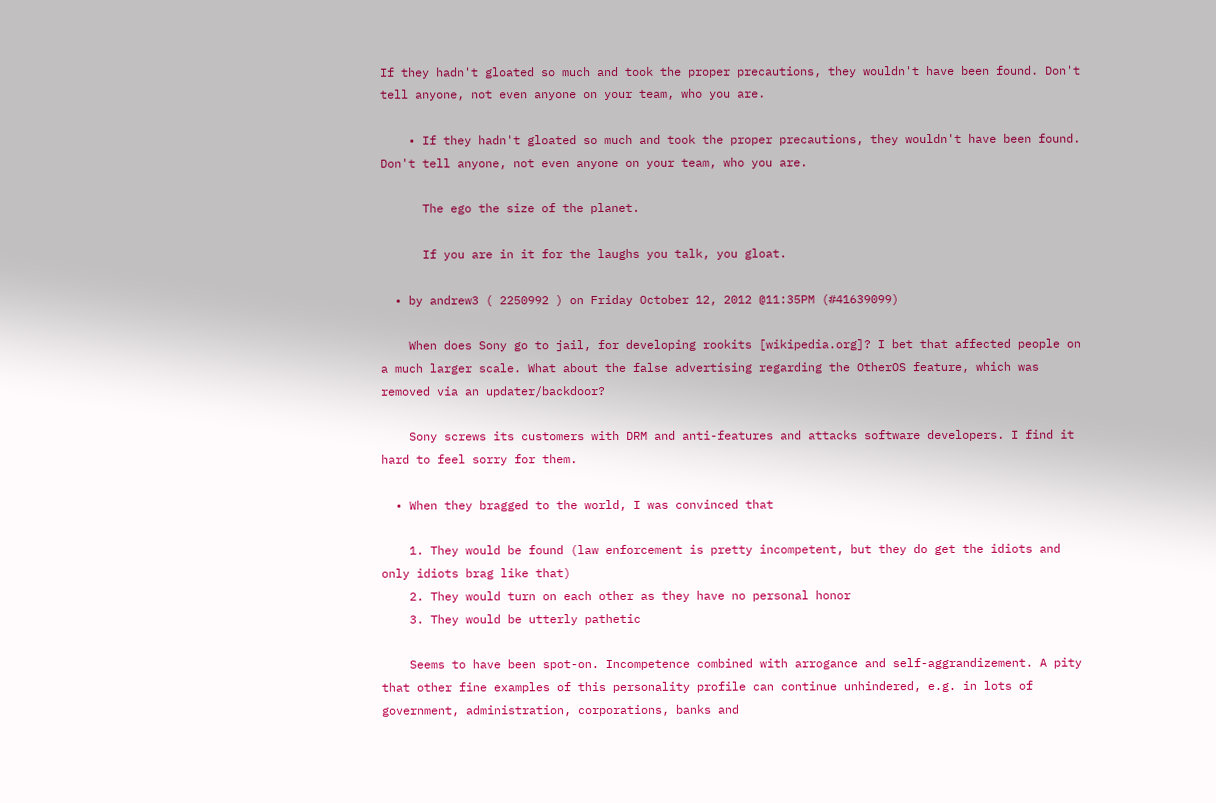If they hadn't gloated so much and took the proper precautions, they wouldn't have been found. Don't tell anyone, not even anyone on your team, who you are.

    • If they hadn't gloated so much and took the proper precautions, they wouldn't have been found. Don't tell anyone, not even anyone on your team, who you are.

      The ego the size of the planet.

      If you are in it for the laughs you talk, you gloat.

  • by andrew3 ( 2250992 ) on Friday October 12, 2012 @11:35PM (#41639099)

    When does Sony go to jail, for developing rookits [wikipedia.org]? I bet that affected people on a much larger scale. What about the false advertising regarding the OtherOS feature, which was removed via an updater/backdoor?

    Sony screws its customers with DRM and anti-features and attacks software developers. I find it hard to feel sorry for them.

  • When they bragged to the world, I was convinced that

    1. They would be found (law enforcement is pretty incompetent, but they do get the idiots and only idiots brag like that)
    2. They would turn on each other as they have no personal honor
    3. They would be utterly pathetic

    Seems to have been spot-on. Incompetence combined with arrogance and self-aggrandizement. A pity that other fine examples of this personality profile can continue unhindered, e.g. in lots of government, administration, corporations, banks and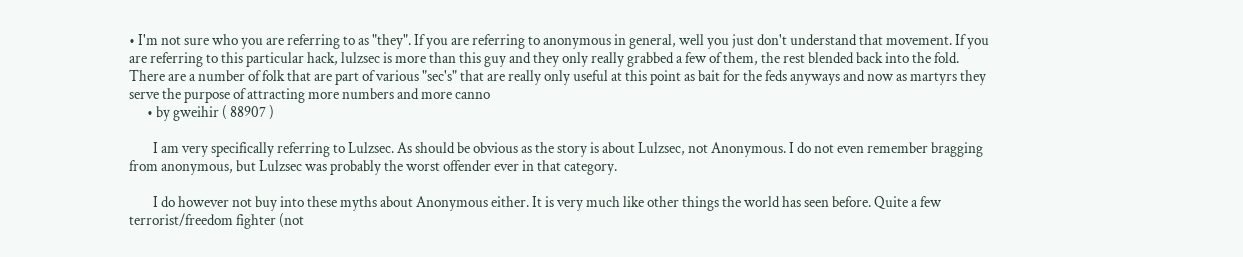• I'm not sure who you are referring to as "they". If you are referring to anonymous in general, well you just don't understand that movement. If you are referring to this particular hack, lulzsec is more than this guy and they only really grabbed a few of them, the rest blended back into the fold. There are a number of folk that are part of various "sec's" that are really only useful at this point as bait for the feds anyways and now as martyrs they serve the purpose of attracting more numbers and more canno
      • by gweihir ( 88907 )

        I am very specifically referring to Lulzsec. As should be obvious as the story is about Lulzsec, not Anonymous. I do not even remember bragging from anonymous, but Lulzsec was probably the worst offender ever in that category.

        I do however not buy into these myths about Anonymous either. It is very much like other things the world has seen before. Quite a few terrorist/freedom fighter (not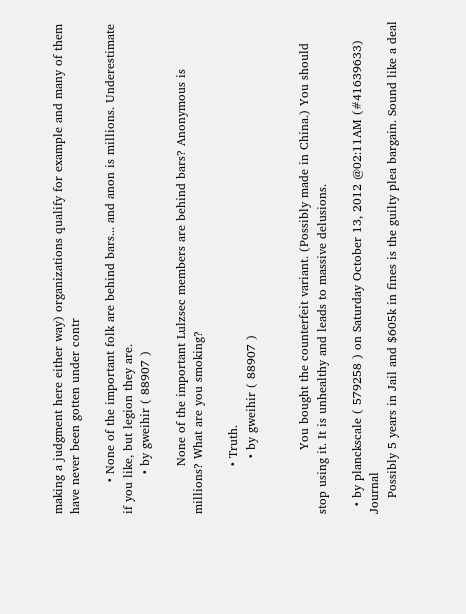making a judgment here either way) organizations qualify for example and many of them have never been gotten under contr

        • None of the important folk are behind bars... and anon is millions. Underestimate if you like, but legion they are.
          • by gweihir ( 88907 )

            None of the important Lulzsec members are behind bars? Anonymous is millions? What are you smoking?

            • Truth.
              • by gweihir ( 88907 )


                You bought the counterfeit variant. (Possibly made in China.) You should stop using it. It is unhealthy and leads to massive delusions.

  • by planckscale ( 579258 ) on Saturday October 13, 2012 @02:11AM (#41639633) Journal
    Possibly 5 years in Jail and $605k in fines is the guilty plea bargain. Sound like a deal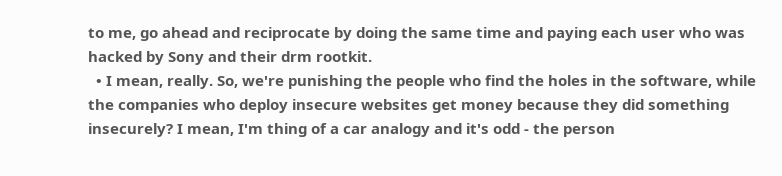to me, go ahead and reciprocate by doing the same time and paying each user who was hacked by Sony and their drm rootkit.
  • I mean, really. So, we're punishing the people who find the holes in the software, while the companies who deploy insecure websites get money because they did something insecurely? I mean, I'm thing of a car analogy and it's odd - the person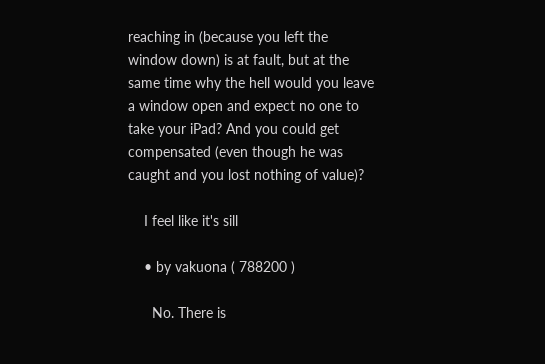reaching in (because you left the window down) is at fault, but at the same time why the hell would you leave a window open and expect no one to take your iPad? And you could get compensated (even though he was caught and you lost nothing of value)?

    I feel like it's sill

    • by vakuona ( 788200 )

      No. There is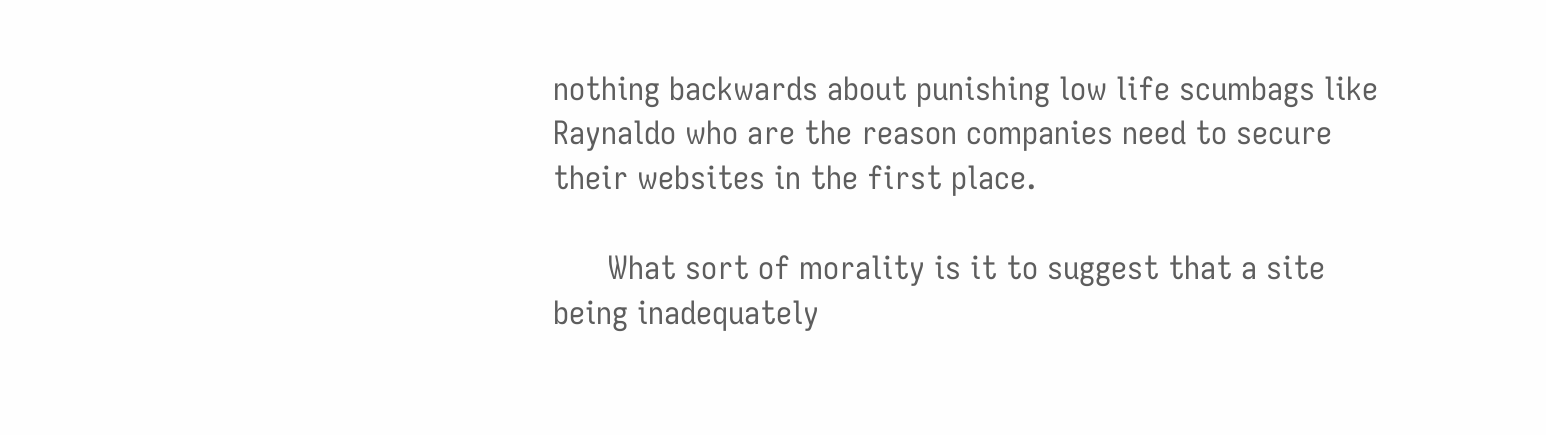nothing backwards about punishing low life scumbags like Raynaldo who are the reason companies need to secure their websites in the first place.

      What sort of morality is it to suggest that a site being inadequately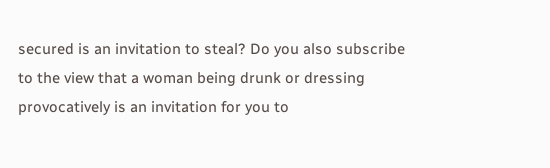secured is an invitation to steal? Do you also subscribe to the view that a woman being drunk or dressing provocatively is an invitation for you to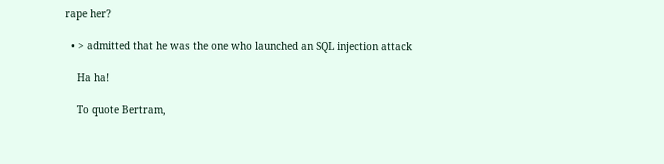rape her?

  • > admitted that he was the one who launched an SQL injection attack

    Ha ha!

    To quote Bertram,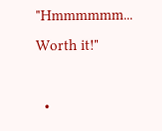"Hmmmmmm... Worth it!"

  •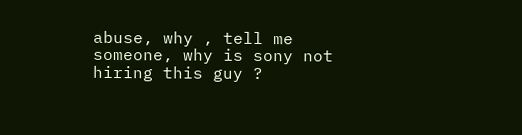abuse, why , tell me someone, why is sony not hiring this guy ?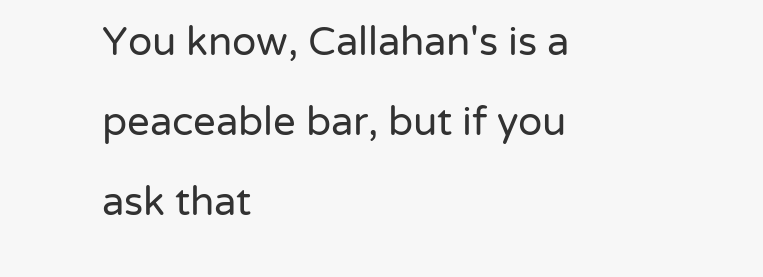You know, Callahan's is a peaceable bar, but if you ask that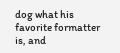dog what his favorite formatter is, and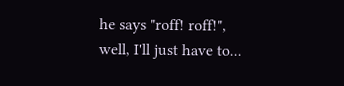he says "roff! roff!", well, I'll just have to...